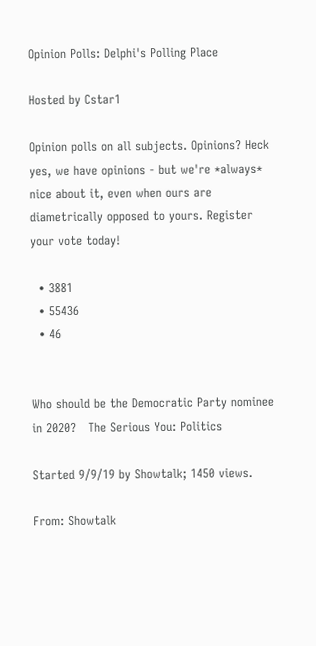Opinion Polls: Delphi's Polling Place

Hosted by Cstar1

Opinion polls on all subjects. Opinions? Heck yes, we have opinions - but we're *always* nice about it, even when ours are diametrically opposed to yours. Register your vote today!

  • 3881
  • 55436
  • 46


Who should be the Democratic Party nominee in 2020?   The Serious You: Politics

Started 9/9/19 by Showtalk; 1450 views.

From: Showtalk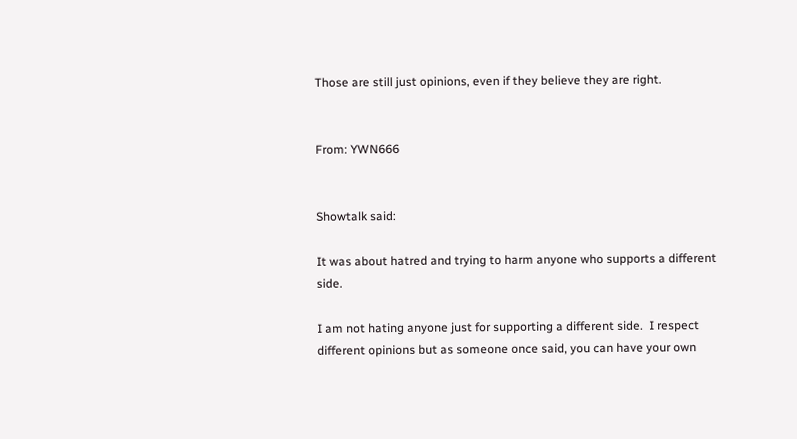Those are still just opinions, even if they believe they are right.


From: YWN666


Showtalk said:

It was about hatred and trying to harm anyone who supports a different side.

I am not hating anyone just for supporting a different side.  I respect different opinions but as someone once said, you can have your own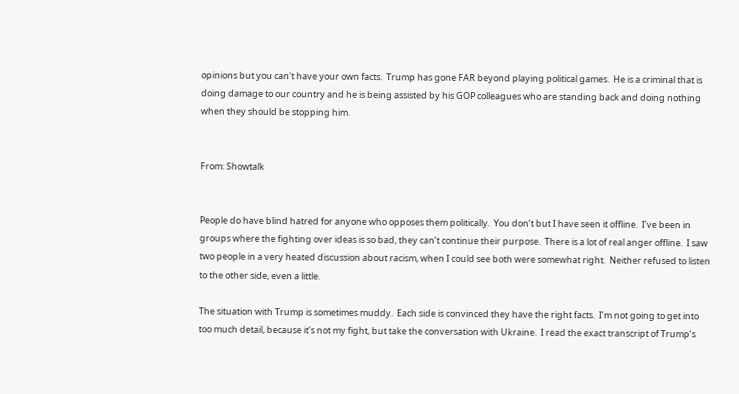opinions but you can't have your own facts.  Trump has gone FAR beyond playing political games.  He is a criminal that is doing damage to our country and he is being assisted by his GOP colleagues who are standing back and doing nothing when they should be stopping him.


From: Showtalk


People do have blind hatred for anyone who opposes them politically.  You don’t but I have seen it offline.  I’ve been in groups where the fighting over ideas is so bad, they can’t continue their purpose.  There is a lot of real anger offline.  I saw two people in a very heated discussion about racism, when I could see both were somewhat right.  Neither refused to listen to the other side, even a little.

The situation with Trump is sometimes muddy.  Each side is convinced they have the right facts.  I’m not going to get into too much detail, because it’s not my fight, but take the conversation with Ukraine.  I read the exact transcript of Trump’s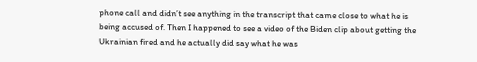phone call and didn’t see anything in the transcript that came close to what he is being accused of. Then I happened to see a video of the Biden clip about getting the Ukrainian fired and he actually did say what he was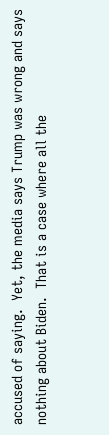accused of saying.  Yet, the media says Trump was wrong and says nothing about Biden.  That is a case where all the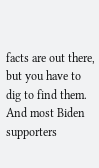facts are out there, but you have to dig to find them.  And most Biden supporters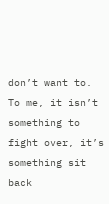don’t want to.  To me, it isn’t something to fight over, it’s something sit back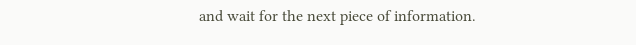and wait for the next piece of information.